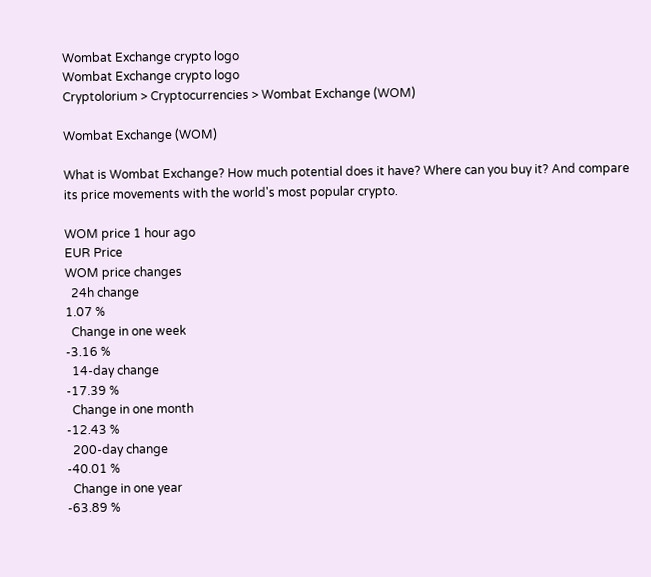Wombat Exchange crypto logo
Wombat Exchange crypto logo
Cryptolorium > Cryptocurrencies > Wombat Exchange (WOM)

Wombat Exchange (WOM)

What is Wombat Exchange? How much potential does it have? Where can you buy it? And compare its price movements with the world's most popular crypto.

WOM price 1 hour ago
EUR Price
WOM price changes
  24h change
1.07 %
  Change in one week
-3.16 %
  14-day change
-17.39 %
  Change in one month
-12.43 %
  200-day change
-40.01 %
  Change in one year
-63.89 %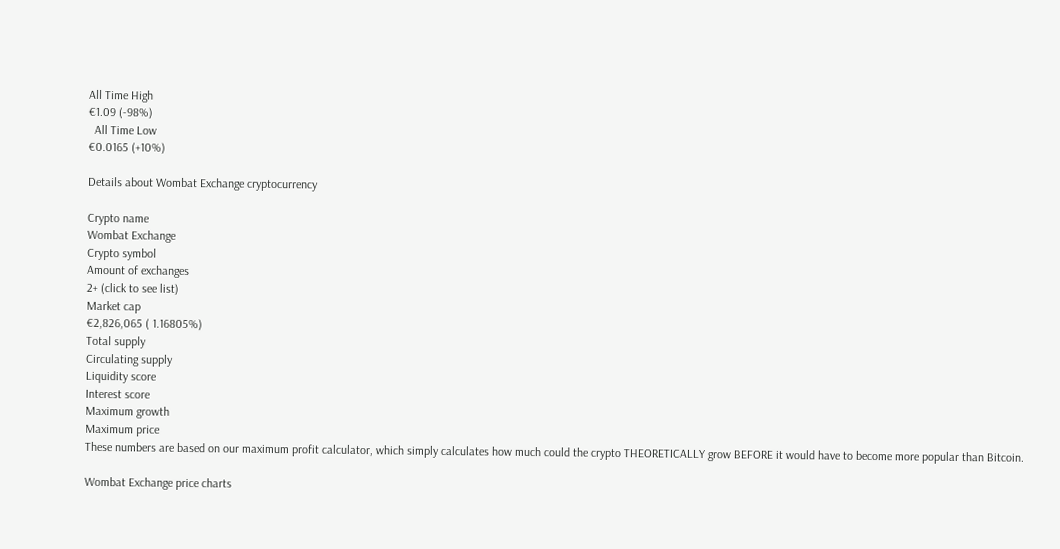All Time High
€1.09 (-98%)
  All Time Low
€0.0165 (+10%)

Details about Wombat Exchange cryptocurrency

Crypto name
Wombat Exchange
Crypto symbol
Amount of exchanges
2+ (click to see list)
Market cap
€2,826,065 ( 1.16805%)
Total supply
Circulating supply
Liquidity score
Interest score
Maximum growth
Maximum price
These numbers are based on our maximum profit calculator, which simply calculates how much could the crypto THEORETICALLY grow BEFORE it would have to become more popular than Bitcoin.

Wombat Exchange price charts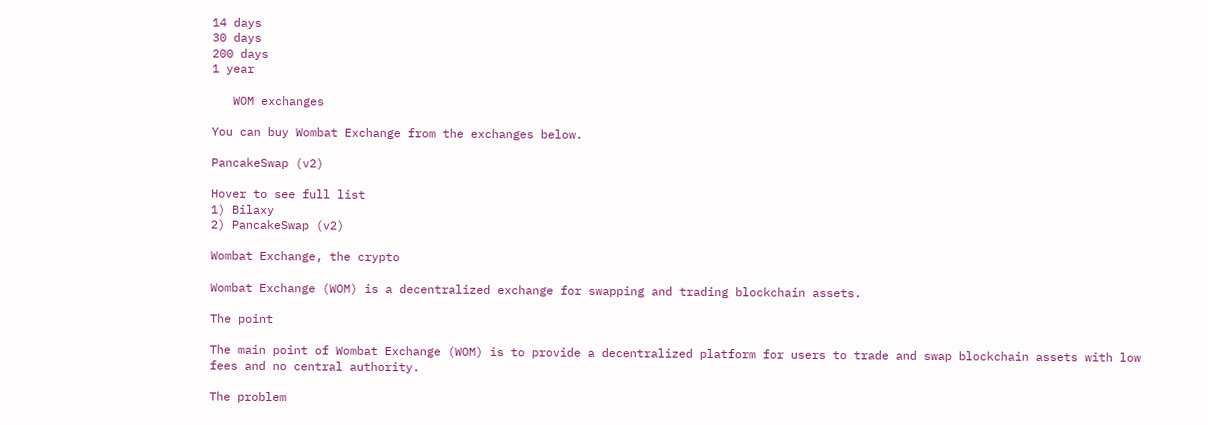14 days
30 days
200 days
1 year

   WOM exchanges

You can buy Wombat Exchange from the exchanges below.

PancakeSwap (v2)

Hover to see full list
1) Bilaxy
2) PancakeSwap (v2)

Wombat Exchange, the crypto

Wombat Exchange (WOM) is a decentralized exchange for swapping and trading blockchain assets.

The point

The main point of Wombat Exchange (WOM) is to provide a decentralized platform for users to trade and swap blockchain assets with low fees and no central authority.

The problem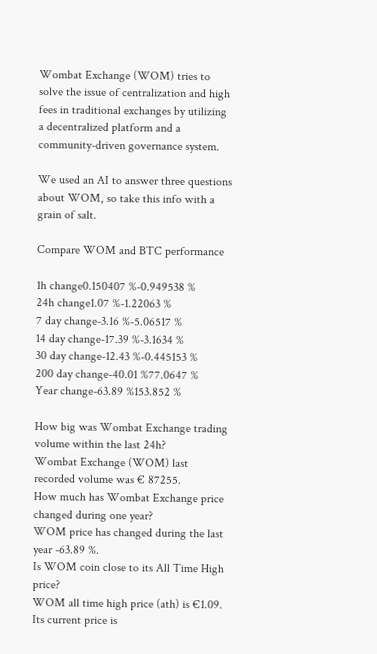Wombat Exchange (WOM) tries to solve the issue of centralization and high fees in traditional exchanges by utilizing a decentralized platform and a community-driven governance system.

We used an AI to answer three questions about WOM, so take this info with a grain of salt.

Compare WOM and BTC performance

1h change0.150407 %-0.949538 %
24h change1.07 %-1.22063 %
7 day change-3.16 %-5.06517 %
14 day change-17.39 %-3.1634 %
30 day change-12.43 %-0.445153 %
200 day change-40.01 %77.0647 %
Year change-63.89 %153.852 %

How big was Wombat Exchange trading volume within the last 24h?
Wombat Exchange (WOM) last recorded volume was € 87255.
How much has Wombat Exchange price changed during one year?
WOM price has changed during the last year -63.89 %.
Is WOM coin close to its All Time High price?
WOM all time high price (ath) is €1.09. Its current price is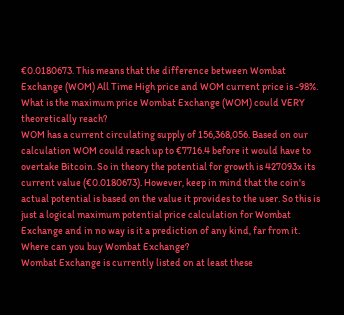€0.0180673. This means that the difference between Wombat Exchange (WOM) All Time High price and WOM current price is -98%.
What is the maximum price Wombat Exchange (WOM) could VERY theoretically reach?
WOM has a current circulating supply of 156,368,056. Based on our calculation WOM could reach up to €7716.4 before it would have to overtake Bitcoin. So in theory the potential for growth is 427093x its current value (€0.0180673). However, keep in mind that the coin's actual potential is based on the value it provides to the user. So this is just a logical maximum potential price calculation for Wombat Exchange and in no way is it a prediction of any kind, far from it.
Where can you buy Wombat Exchange?
Wombat Exchange is currently listed on at least these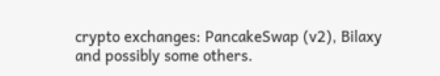crypto exchanges: PancakeSwap (v2), Bilaxy and possibly some others.